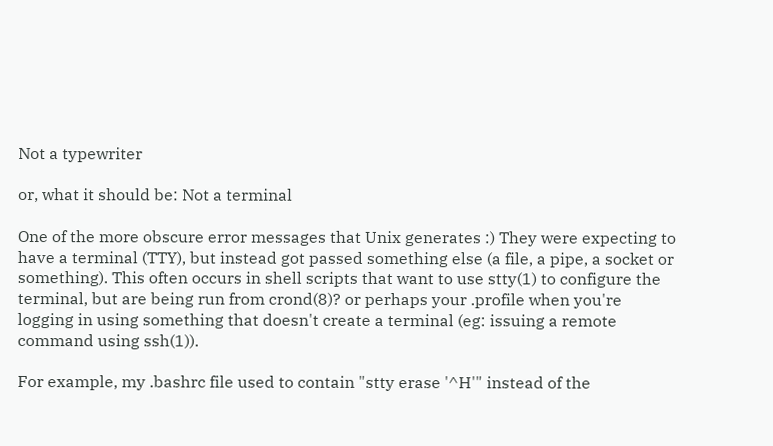Not a typewriter

or, what it should be: Not a terminal

One of the more obscure error messages that Unix generates :) They were expecting to have a terminal (TTY), but instead got passed something else (a file, a pipe, a socket or something). This often occurs in shell scripts that want to use stty(1) to configure the terminal, but are being run from crond(8)? or perhaps your .profile when you're logging in using something that doesn't create a terminal (eg: issuing a remote command using ssh(1)).

For example, my .bashrc file used to contain "stty erase '^H'" instead of the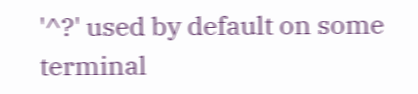'^?' used by default on some terminal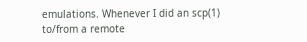emulations. Whenever I did an scp(1) to/from a remote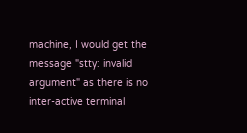machine, I would get the message "stty: invalid argument" as there is no inter-active terminal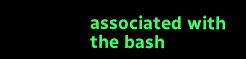associated with the bash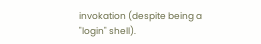invokation (despite being a "login" shell).